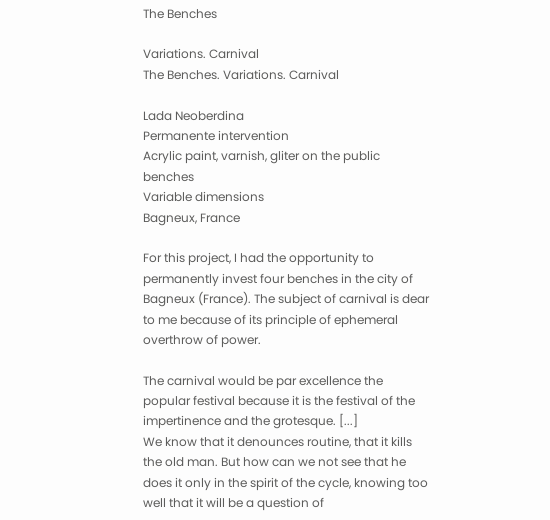The Benches

Variations. Carnival
The Benches. Variations. Carnival

Lada Neoberdina
Permanente intervention
Acrylic paint, varnish, gliter on the public benches
Variable dimensions
Bagneux, France

For this project, I had the opportunity to permanently invest four benches in the city of Bagneux (France). The subject of carnival is dear to me because of its principle of ephemeral overthrow of power.

The carnival would be par excellence the popular festival because it is the festival of the impertinence and the grotesque. [...]
We know that it denounces routine, that it kills the old man. But how can we not see that he does it only in the spirit of the cycle, knowing too well that it will be a question of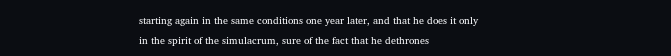starting again in the same conditions one year later, and that he does it only in the spirit of the simulacrum, sure of the fact that he dethrones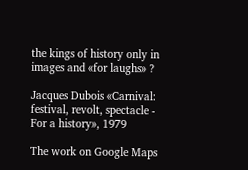the kings of history only in images and «for laughs» ?

Jacques Dubois «Carnival: festival, revolt, spectacle - For a history», 1979

The work on Google Maps